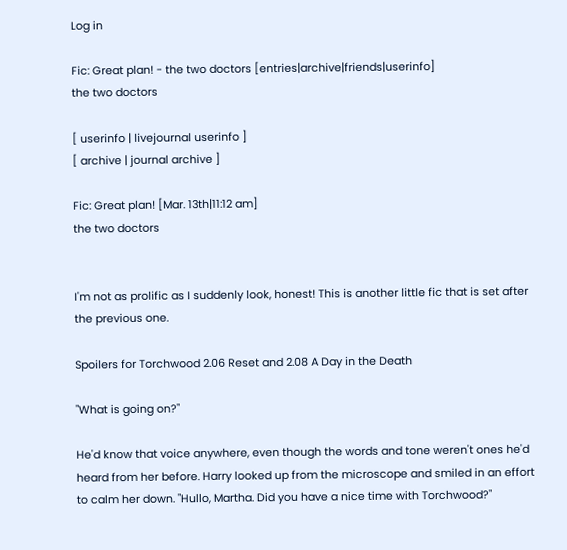Log in

Fic: Great plan! - the two doctors [entries|archive|friends|userinfo]
the two doctors

[ userinfo | livejournal userinfo ]
[ archive | journal archive ]

Fic: Great plan! [Mar. 13th|11:12 am]
the two doctors


I'm not as prolific as I suddenly look, honest! This is another little fic that is set after the previous one.

Spoilers for Torchwood 2.06 Reset and 2.08 A Day in the Death

"What is going on?"

He'd know that voice anywhere, even though the words and tone weren't ones he'd heard from her before. Harry looked up from the microscope and smiled in an effort to calm her down. "Hullo, Martha. Did you have a nice time with Torchwood?"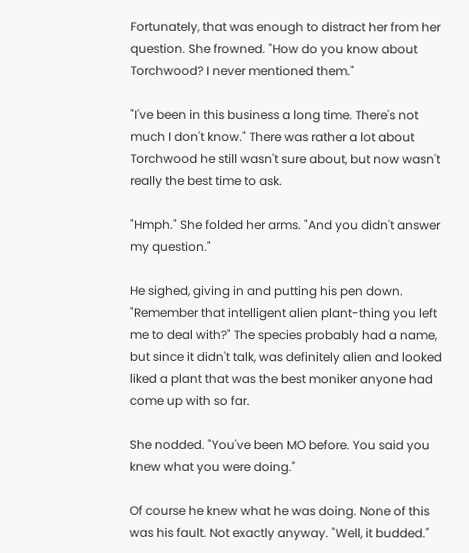Fortunately, that was enough to distract her from her question. She frowned. "How do you know about Torchwood? I never mentioned them."

"I've been in this business a long time. There's not much I don't know." There was rather a lot about Torchwood he still wasn't sure about, but now wasn't really the best time to ask.

"Hmph." She folded her arms. "And you didn't answer my question."

He sighed, giving in and putting his pen down. "Remember that intelligent alien plant-thing you left me to deal with?" The species probably had a name, but since it didn't talk, was definitely alien and looked liked a plant that was the best moniker anyone had come up with so far.

She nodded. "You've been MO before. You said you knew what you were doing."

Of course he knew what he was doing. None of this was his fault. Not exactly anyway. "Well, it budded."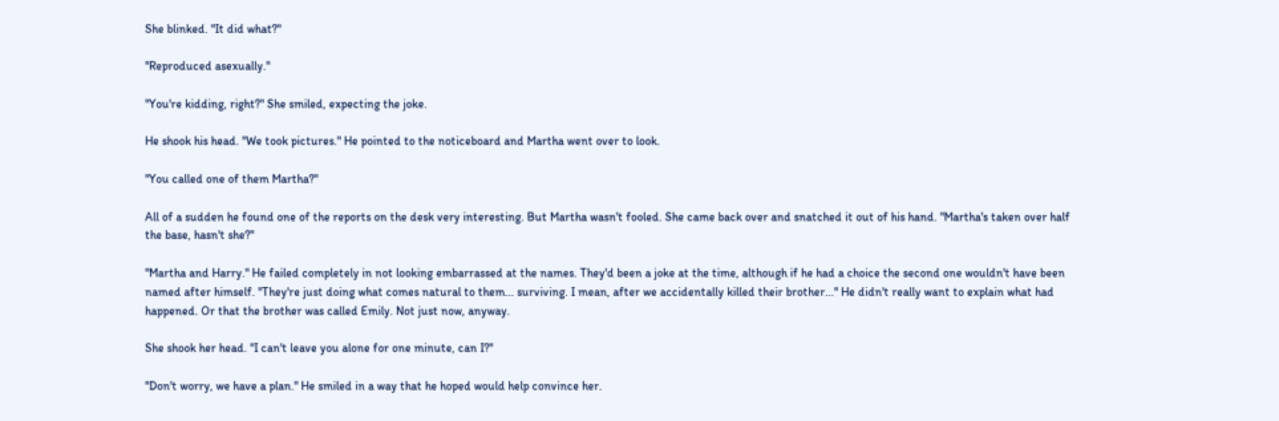She blinked. "It did what?"

"Reproduced asexually."

"You're kidding, right?" She smiled, expecting the joke.

He shook his head. "We took pictures." He pointed to the noticeboard and Martha went over to look.

"You called one of them Martha?"

All of a sudden he found one of the reports on the desk very interesting. But Martha wasn't fooled. She came back over and snatched it out of his hand. "Martha's taken over half the base, hasn't she?"

"Martha and Harry." He failed completely in not looking embarrassed at the names. They'd been a joke at the time, although if he had a choice the second one wouldn't have been named after himself. "They're just doing what comes natural to them... surviving. I mean, after we accidentally killed their brother..." He didn't really want to explain what had happened. Or that the brother was called Emily. Not just now, anyway.

She shook her head. "I can't leave you alone for one minute, can I?"

"Don't worry, we have a plan." He smiled in a way that he hoped would help convince her.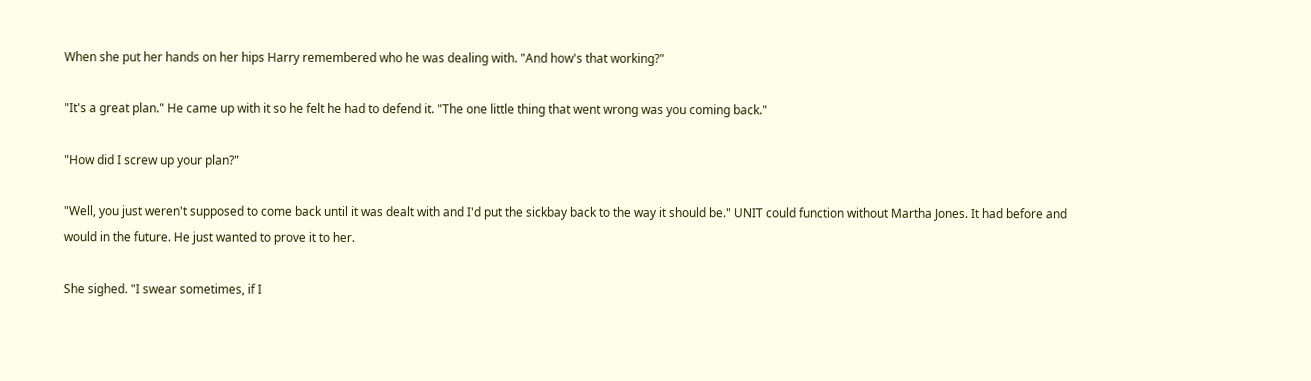When she put her hands on her hips Harry remembered who he was dealing with. "And how's that working?"

"It's a great plan." He came up with it so he felt he had to defend it. "The one little thing that went wrong was you coming back."

"How did I screw up your plan?"

"Well, you just weren't supposed to come back until it was dealt with and I'd put the sickbay back to the way it should be." UNIT could function without Martha Jones. It had before and would in the future. He just wanted to prove it to her.

She sighed. "I swear sometimes, if I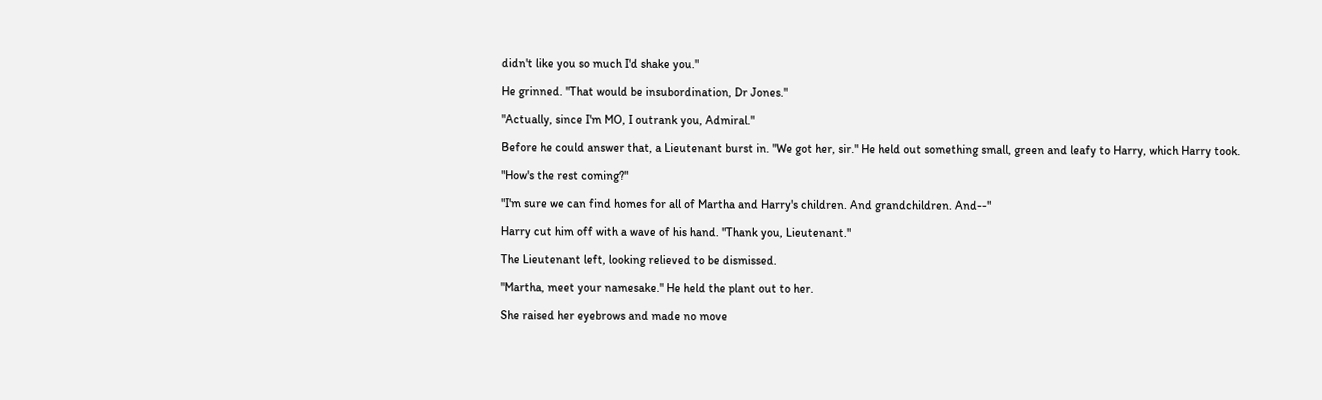didn't like you so much I'd shake you."

He grinned. "That would be insubordination, Dr Jones."

"Actually, since I'm MO, I outrank you, Admiral."

Before he could answer that, a Lieutenant burst in. "We got her, sir." He held out something small, green and leafy to Harry, which Harry took.

"How's the rest coming?"

"I'm sure we can find homes for all of Martha and Harry's children. And grandchildren. And--"

Harry cut him off with a wave of his hand. "Thank you, Lieutenant."

The Lieutenant left, looking relieved to be dismissed.

"Martha, meet your namesake." He held the plant out to her.

She raised her eyebrows and made no move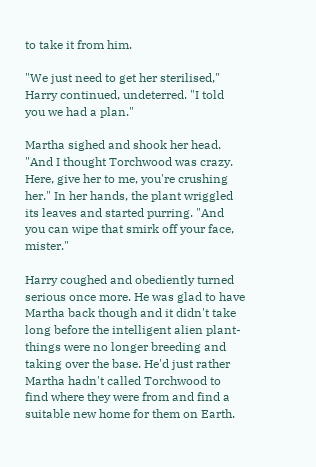to take it from him.

"We just need to get her sterilised," Harry continued, undeterred. "I told you we had a plan."

Martha sighed and shook her head. "And I thought Torchwood was crazy. Here, give her to me, you're crushing her." In her hands, the plant wriggled its leaves and started purring. "And you can wipe that smirk off your face, mister."

Harry coughed and obediently turned serious once more. He was glad to have Martha back though and it didn't take long before the intelligent alien plant-things were no longer breeding and taking over the base. He'd just rather Martha hadn't called Torchwood to find where they were from and find a suitable new home for them on Earth.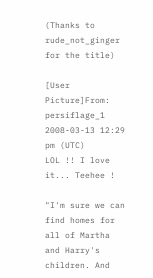(Thanks to rude_not_ginger for the title)

[User Picture]From: persiflage_1
2008-03-13 12:29 pm (UTC)
LOL !! I love it... Teehee !

"I'm sure we can find homes for all of Martha and Harry's children. And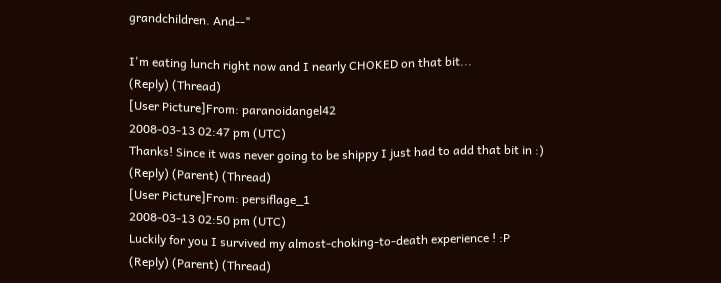grandchildren. And--"

I'm eating lunch right now and I nearly CHOKED on that bit...
(Reply) (Thread)
[User Picture]From: paranoidangel42
2008-03-13 02:47 pm (UTC)
Thanks! Since it was never going to be shippy I just had to add that bit in :)
(Reply) (Parent) (Thread)
[User Picture]From: persiflage_1
2008-03-13 02:50 pm (UTC)
Luckily for you I survived my almost-choking-to-death experience ! :P
(Reply) (Parent) (Thread)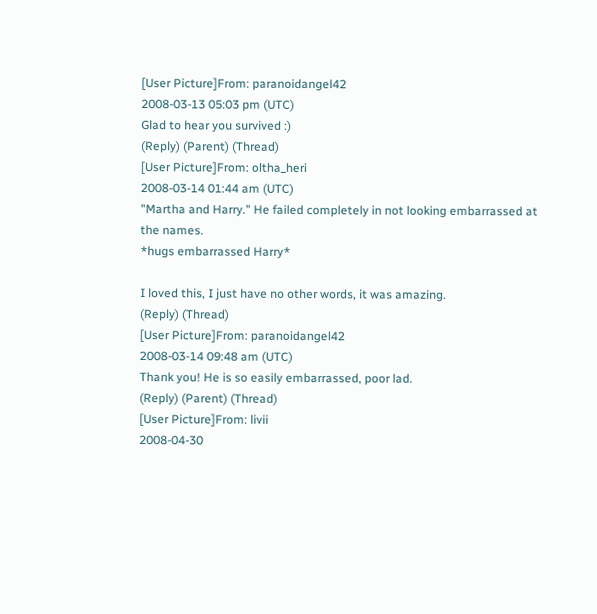[User Picture]From: paranoidangel42
2008-03-13 05:03 pm (UTC)
Glad to hear you survived :)
(Reply) (Parent) (Thread)
[User Picture]From: oltha_heri
2008-03-14 01:44 am (UTC)
"Martha and Harry." He failed completely in not looking embarrassed at the names.
*hugs embarrassed Harry*

I loved this, I just have no other words, it was amazing.
(Reply) (Thread)
[User Picture]From: paranoidangel42
2008-03-14 09:48 am (UTC)
Thank you! He is so easily embarrassed, poor lad.
(Reply) (Parent) (Thread)
[User Picture]From: livii
2008-04-30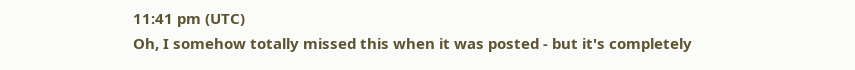11:41 pm (UTC)
Oh, I somehow totally missed this when it was posted - but it's completely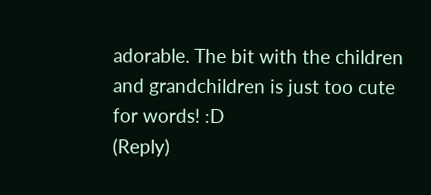adorable. The bit with the children and grandchildren is just too cute for words! :D
(Reply)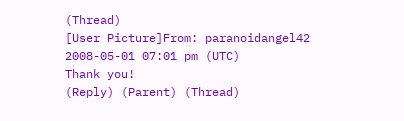(Thread)
[User Picture]From: paranoidangel42
2008-05-01 07:01 pm (UTC)
Thank you!
(Reply) (Parent) (Thread)